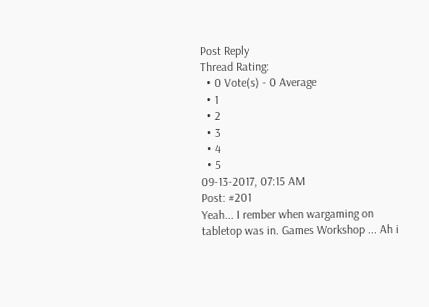Post Reply
Thread Rating:
  • 0 Vote(s) - 0 Average
  • 1
  • 2
  • 3
  • 4
  • 5
09-13-2017, 07:15 AM
Post: #201
Yeah... I rember when wargaming on tabletop was in. Games Workshop ... Ah i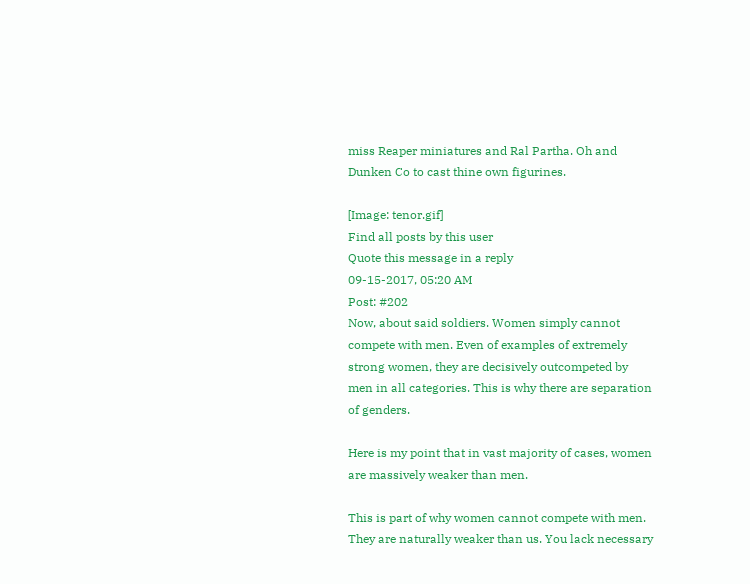miss Reaper miniatures and Ral Partha. Oh and Dunken Co to cast thine own figurines.

[Image: tenor.gif]
Find all posts by this user
Quote this message in a reply
09-15-2017, 05:20 AM
Post: #202
Now, about said soldiers. Women simply cannot compete with men. Even of examples of extremely strong women, they are decisively outcompeted by men in all categories. This is why there are separation of genders.

Here is my point that in vast majority of cases, women are massively weaker than men.

This is part of why women cannot compete with men. They are naturally weaker than us. You lack necessary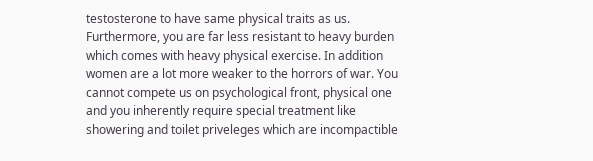testosterone to have same physical traits as us. Furthermore, you are far less resistant to heavy burden which comes with heavy physical exercise. In addition women are a lot more weaker to the horrors of war. You cannot compete us on psychological front, physical one and you inherently require special treatment like showering and toilet priveleges which are incompactible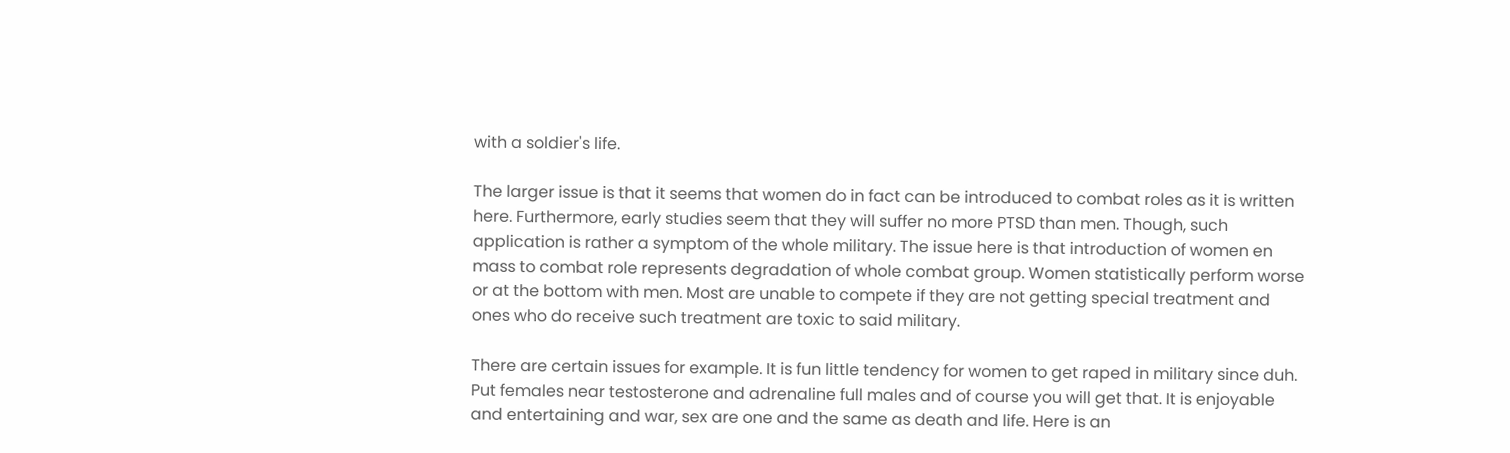with a soldier's life.

The larger issue is that it seems that women do in fact can be introduced to combat roles as it is written here. Furthermore, early studies seem that they will suffer no more PTSD than men. Though, such application is rather a symptom of the whole military. The issue here is that introduction of women en mass to combat role represents degradation of whole combat group. Women statistically perform worse or at the bottom with men. Most are unable to compete if they are not getting special treatment and ones who do receive such treatment are toxic to said military.

There are certain issues for example. It is fun little tendency for women to get raped in military since duh. Put females near testosterone and adrenaline full males and of course you will get that. It is enjoyable and entertaining and war, sex are one and the same as death and life. Here is an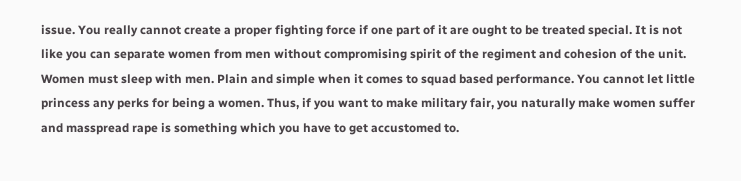issue. You really cannot create a proper fighting force if one part of it are ought to be treated special. It is not like you can separate women from men without compromising spirit of the regiment and cohesion of the unit. Women must sleep with men. Plain and simple when it comes to squad based performance. You cannot let little princess any perks for being a women. Thus, if you want to make military fair, you naturally make women suffer and masspread rape is something which you have to get accustomed to.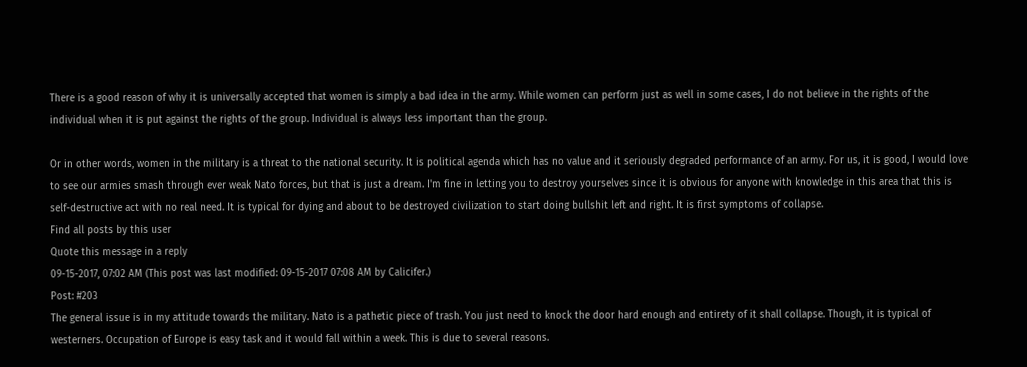There is a good reason of why it is universally accepted that women is simply a bad idea in the army. While women can perform just as well in some cases, I do not believe in the rights of the individual when it is put against the rights of the group. Individual is always less important than the group.

Or in other words, women in the military is a threat to the national security. It is political agenda which has no value and it seriously degraded performance of an army. For us, it is good, I would love to see our armies smash through ever weak Nato forces, but that is just a dream. I'm fine in letting you to destroy yourselves since it is obvious for anyone with knowledge in this area that this is self-destructive act with no real need. It is typical for dying and about to be destroyed civilization to start doing bullshit left and right. It is first symptoms of collapse.
Find all posts by this user
Quote this message in a reply
09-15-2017, 07:02 AM (This post was last modified: 09-15-2017 07:08 AM by Calicifer.)
Post: #203
The general issue is in my attitude towards the military. Nato is a pathetic piece of trash. You just need to knock the door hard enough and entirety of it shall collapse. Though, it is typical of westerners. Occupation of Europe is easy task and it would fall within a week. This is due to several reasons.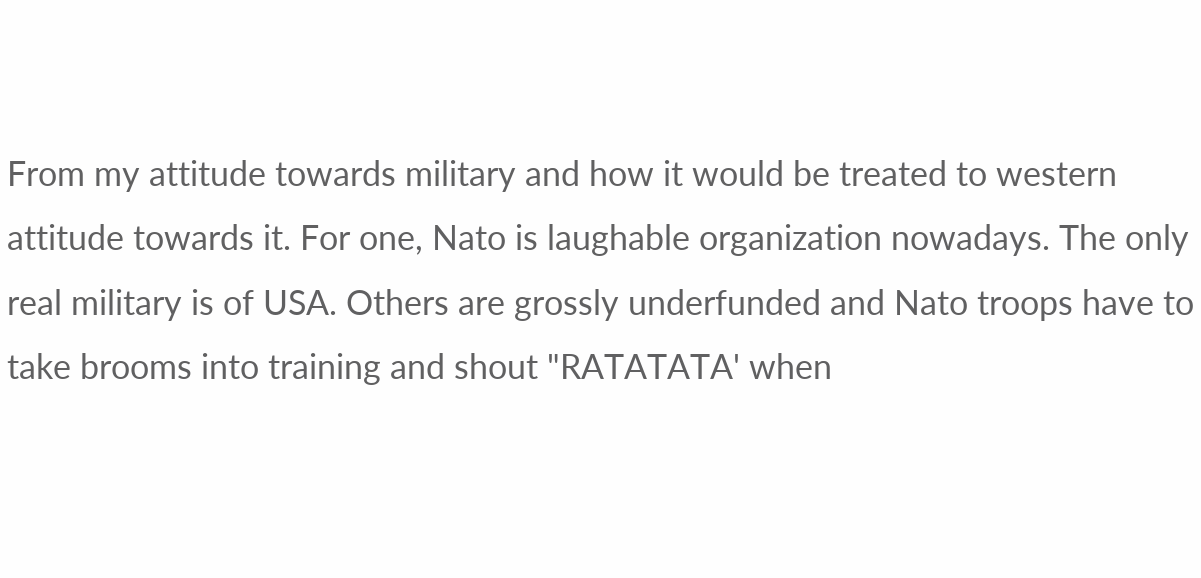From my attitude towards military and how it would be treated to western attitude towards it. For one, Nato is laughable organization nowadays. The only real military is of USA. Others are grossly underfunded and Nato troops have to take brooms into training and shout "RATATATA' when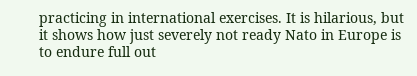practicing in international exercises. It is hilarious, but it shows how just severely not ready Nato in Europe is to endure full out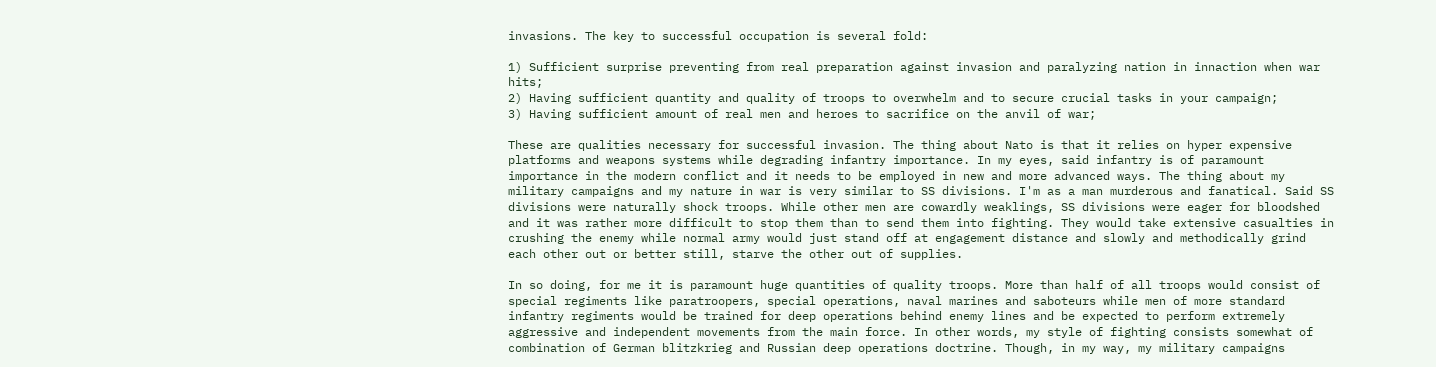invasions. The key to successful occupation is several fold:

1) Sufficient surprise preventing from real preparation against invasion and paralyzing nation in innaction when war hits;
2) Having sufficient quantity and quality of troops to overwhelm and to secure crucial tasks in your campaign;
3) Having sufficient amount of real men and heroes to sacrifice on the anvil of war;

These are qualities necessary for successful invasion. The thing about Nato is that it relies on hyper expensive platforms and weapons systems while degrading infantry importance. In my eyes, said infantry is of paramount importance in the modern conflict and it needs to be employed in new and more advanced ways. The thing about my military campaigns and my nature in war is very similar to SS divisions. I'm as a man murderous and fanatical. Said SS divisions were naturally shock troops. While other men are cowardly weaklings, SS divisions were eager for bloodshed and it was rather more difficult to stop them than to send them into fighting. They would take extensive casualties in crushing the enemy while normal army would just stand off at engagement distance and slowly and methodically grind each other out or better still, starve the other out of supplies.

In so doing, for me it is paramount huge quantities of quality troops. More than half of all troops would consist of special regiments like paratroopers, special operations, naval marines and saboteurs while men of more standard infantry regiments would be trained for deep operations behind enemy lines and be expected to perform extremely aggressive and independent movements from the main force. In other words, my style of fighting consists somewhat of combination of German blitzkrieg and Russian deep operations doctrine. Though, in my way, my military campaigns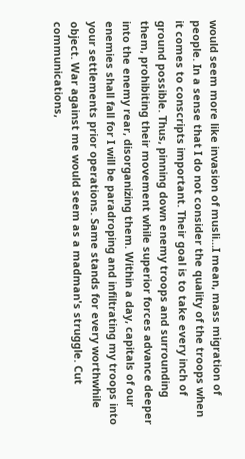would seem more like invasion of musli...I mean, mass migration of people. In a sense that I do not consider the quality of the troops when it comes to conscripts important. Their goal is to take every inch of ground possible. Thus, pinning down enemy troops and surrounding them, prohibiting their movement while superior forces advance deeper into the enemy rear, disorganizing them. Within a day, capitals of our enemies shall fall for I will be paradroping and infiltrating my troops into your settlements prior operations. Same stands for every worthwhile object. War against me would seem as a madman's struggle. Cut communications,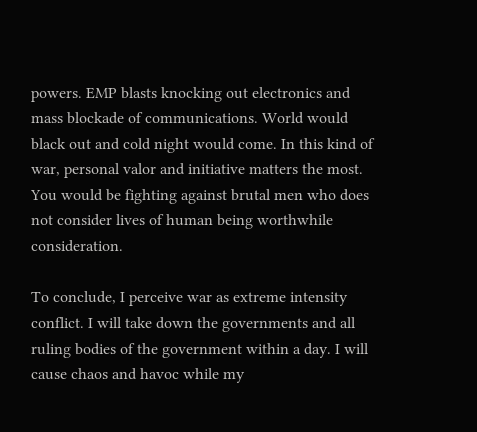powers. EMP blasts knocking out electronics and mass blockade of communications. World would black out and cold night would come. In this kind of war, personal valor and initiative matters the most. You would be fighting against brutal men who does not consider lives of human being worthwhile consideration.

To conclude, I perceive war as extreme intensity conflict. I will take down the governments and all ruling bodies of the government within a day. I will cause chaos and havoc while my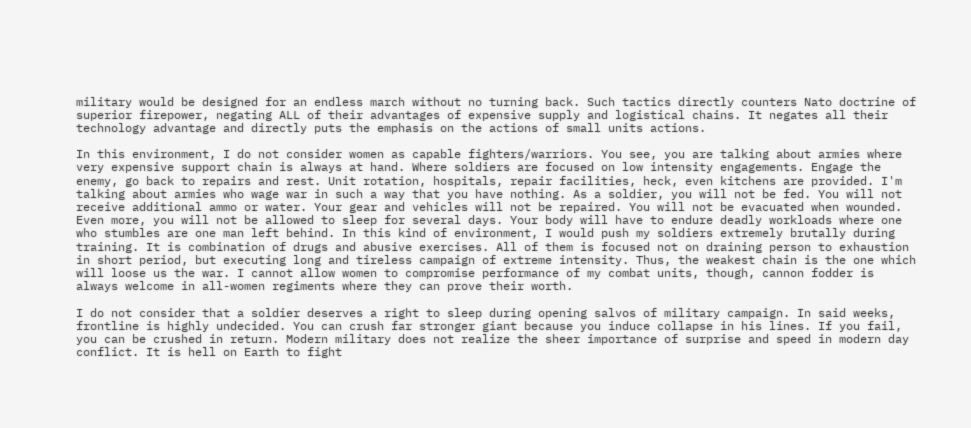military would be designed for an endless march without no turning back. Such tactics directly counters Nato doctrine of superior firepower, negating ALL of their advantages of expensive supply and logistical chains. It negates all their technology advantage and directly puts the emphasis on the actions of small units actions.

In this environment, I do not consider women as capable fighters/warriors. You see, you are talking about armies where very expensive support chain is always at hand. Where soldiers are focused on low intensity engagements. Engage the enemy, go back to repairs and rest. Unit rotation, hospitals, repair facilities, heck, even kitchens are provided. I'm talking about armies who wage war in such a way that you have nothing. As a soldier, you will not be fed. You will not receive additional ammo or water. Your gear and vehicles will not be repaired. You will not be evacuated when wounded. Even more, you will not be allowed to sleep for several days. Your body will have to endure deadly workloads where one who stumbles are one man left behind. In this kind of environment, I would push my soldiers extremely brutally during training. It is combination of drugs and abusive exercises. All of them is focused not on draining person to exhaustion in short period, but executing long and tireless campaign of extreme intensity. Thus, the weakest chain is the one which will loose us the war. I cannot allow women to compromise performance of my combat units, though, cannon fodder is always welcome in all-women regiments where they can prove their worth.

I do not consider that a soldier deserves a right to sleep during opening salvos of military campaign. In said weeks, frontline is highly undecided. You can crush far stronger giant because you induce collapse in his lines. If you fail, you can be crushed in return. Modern military does not realize the sheer importance of surprise and speed in modern day conflict. It is hell on Earth to fight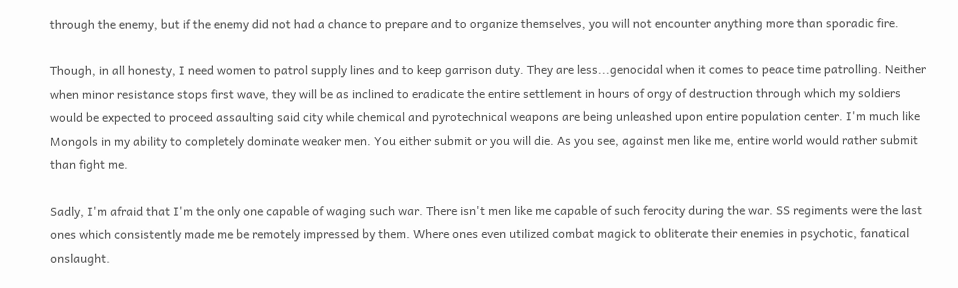through the enemy, but if the enemy did not had a chance to prepare and to organize themselves, you will not encounter anything more than sporadic fire.

Though, in all honesty, I need women to patrol supply lines and to keep garrison duty. They are less...genocidal when it comes to peace time patrolling. Neither when minor resistance stops first wave, they will be as inclined to eradicate the entire settlement in hours of orgy of destruction through which my soldiers would be expected to proceed assaulting said city while chemical and pyrotechnical weapons are being unleashed upon entire population center. I'm much like Mongols in my ability to completely dominate weaker men. You either submit or you will die. As you see, against men like me, entire world would rather submit than fight me.

Sadly, I'm afraid that I'm the only one capable of waging such war. There isn't men like me capable of such ferocity during the war. SS regiments were the last ones which consistently made me be remotely impressed by them. Where ones even utilized combat magick to obliterate their enemies in psychotic, fanatical onslaught.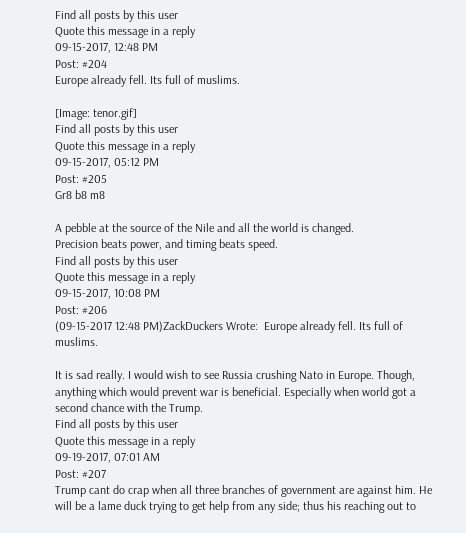Find all posts by this user
Quote this message in a reply
09-15-2017, 12:48 PM
Post: #204
Europe already fell. Its full of muslims.

[Image: tenor.gif]
Find all posts by this user
Quote this message in a reply
09-15-2017, 05:12 PM
Post: #205
Gr8 b8 m8

A pebble at the source of the Nile and all the world is changed.
Precision beats power, and timing beats speed.
Find all posts by this user
Quote this message in a reply
09-15-2017, 10:08 PM
Post: #206
(09-15-2017 12:48 PM)ZackDuckers Wrote:  Europe already fell. Its full of muslims.

It is sad really. I would wish to see Russia crushing Nato in Europe. Though, anything which would prevent war is beneficial. Especially when world got a second chance with the Trump.
Find all posts by this user
Quote this message in a reply
09-19-2017, 07:01 AM
Post: #207
Trump cant do crap when all three branches of government are against him. He will be a lame duck trying to get help from any side; thus his reaching out to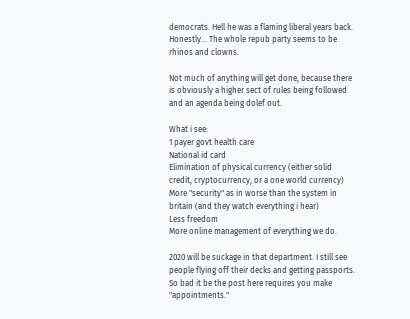democrats. Hell he was a flaming liberal years back. Honestly... The whole repub party seems to be rhinos and clowns.

Not much of anything will get done, because there is obviously a higher sect of rules being followed and an agenda being dolef out.

What i see:
1 payer govt health care
National id card
Elimination of physical currency (either solid credit, cryptocurrency, or a one world currency)
More "security" as in worse than the system in britain (and they watch everything i hear)
Less freedom
More online management of everything we do.

2020 will be suckage in that department. I still see people flying off their decks and getting passports. So bad it be the post here requires you make "appointments."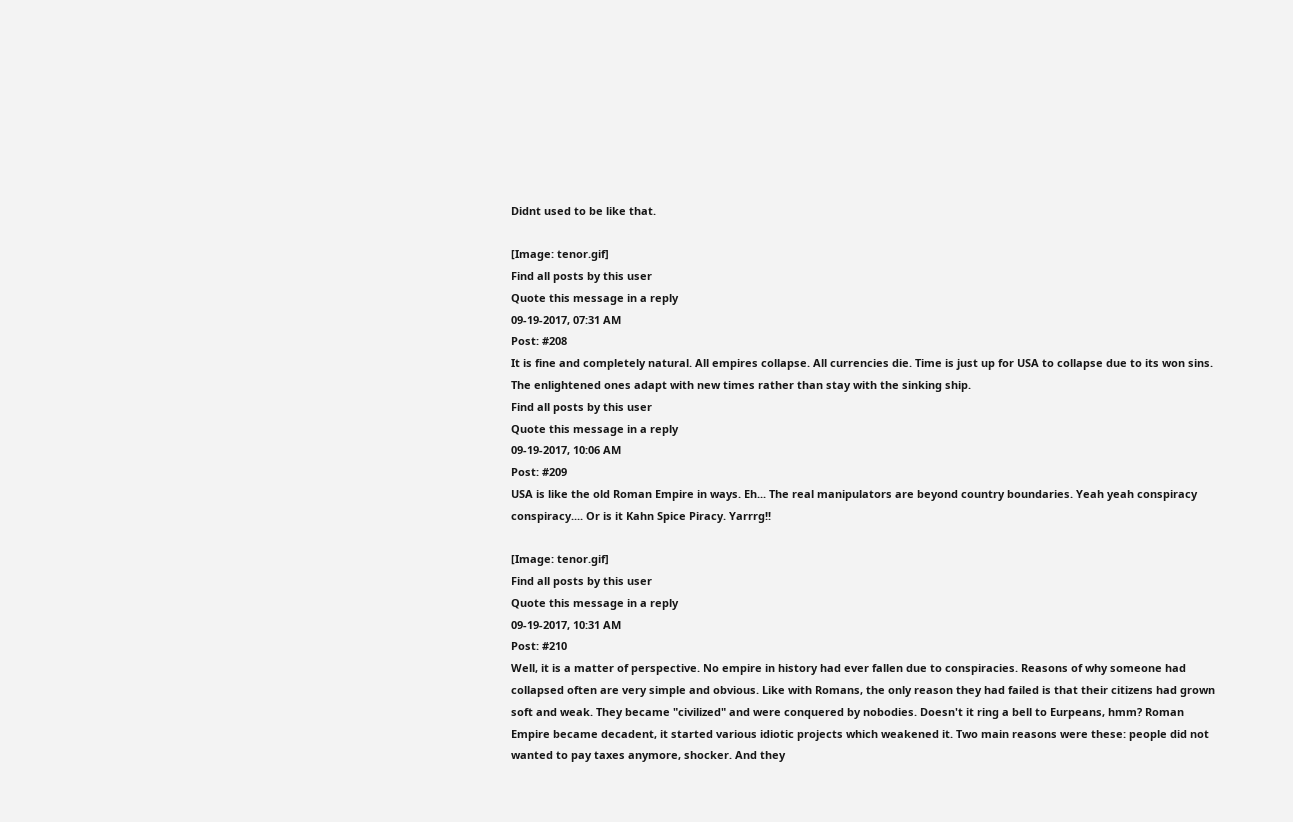Didnt used to be like that.

[Image: tenor.gif]
Find all posts by this user
Quote this message in a reply
09-19-2017, 07:31 AM
Post: #208
It is fine and completely natural. All empires collapse. All currencies die. Time is just up for USA to collapse due to its won sins. The enlightened ones adapt with new times rather than stay with the sinking ship.
Find all posts by this user
Quote this message in a reply
09-19-2017, 10:06 AM
Post: #209
USA is like the old Roman Empire in ways. Eh... The real manipulators are beyond country boundaries. Yeah yeah conspiracy conspiracy.... Or is it Kahn Spice Piracy. Yarrrg!!

[Image: tenor.gif]
Find all posts by this user
Quote this message in a reply
09-19-2017, 10:31 AM
Post: #210
Well, it is a matter of perspective. No empire in history had ever fallen due to conspiracies. Reasons of why someone had collapsed often are very simple and obvious. Like with Romans, the only reason they had failed is that their citizens had grown soft and weak. They became "civilized" and were conquered by nobodies. Doesn't it ring a bell to Eurpeans, hmm? Roman Empire became decadent, it started various idiotic projects which weakened it. Two main reasons were these: people did not wanted to pay taxes anymore, shocker. And they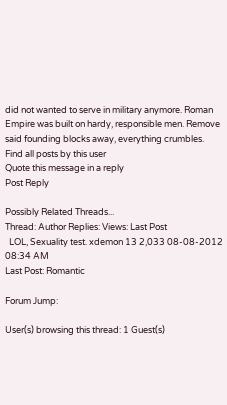did not wanted to serve in military anymore. Roman Empire was built on hardy, responsible men. Remove said founding blocks away, everything crumbles.
Find all posts by this user
Quote this message in a reply
Post Reply

Possibly Related Threads...
Thread: Author Replies: Views: Last Post
  LOL, Sexuality test. xdemon 13 2,033 08-08-2012 08:34 AM
Last Post: Romantic

Forum Jump:

User(s) browsing this thread: 1 Guest(s)